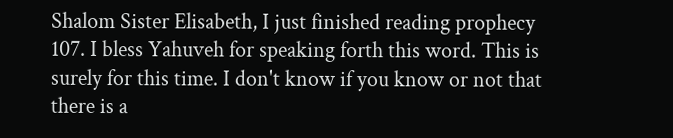Shalom Sister Elisabeth, I just finished reading prophecy 107. I bless Yahuveh for speaking forth this word. This is surely for this time. I don't know if you know or not that there is a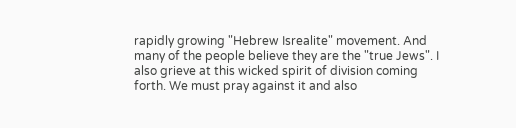rapidly growing "Hebrew Isrealite" movement. And many of the people believe they are the "true Jews". I also grieve at this wicked spirit of division coming forth. We must pray against it and also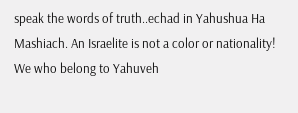speak the words of truth..echad in Yahushua Ha Mashiach. An Israelite is not a color or nationality! We who belong to Yahuveh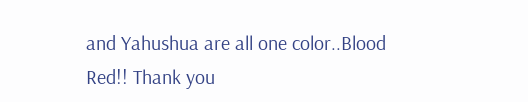and Yahushua are all one color..Blood Red!! Thank you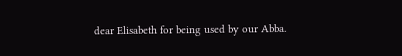dear Elisabeth for being used by our Abba.